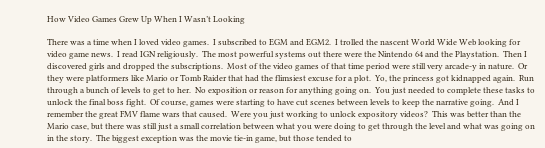How Video Games Grew Up When I Wasn’t Looking

There was a time when I loved video games.  I subscribed to EGM and EGM2.  I trolled the nascent World Wide Web looking for video game news.  I read IGN religiously.  The most powerful systems out there were the Nintendo 64 and the Playstation.  Then I discovered girls and dropped the subscriptions.  Most of the video games of that time period were still very arcade-y in nature.  Or they were platformers like Mario or Tomb Raider that had the flimsiest excuse for a plot.  Yo, the princess got kidnapped again.  Run through a bunch of levels to get to her.  No exposition or reason for anything going on.  You just needed to complete these tasks to unlock the final boss fight.  Of course, games were starting to have cut scenes between levels to keep the narrative going.  And I remember the great FMV flame wars that caused.  Were you just working to unlock expository videos?  This was better than the Mario case, but there was still just a small correlation between what you were doing to get through the level and what was going on in the story.  The biggest exception was the movie tie-in game, but those tended to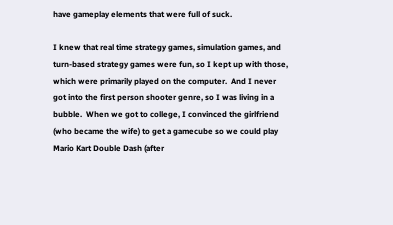have gameplay elements that were full of suck.

I knew that real time strategy games, simulation games, and turn-based strategy games were fun, so I kept up with those, which were primarily played on the computer.  And I never got into the first person shooter genre, so I was living in a bubble.  When we got to college, I convinced the girlfriend (who became the wife) to get a gamecube so we could play Mario Kart Double Dash (after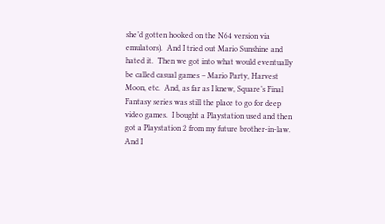she’d gotten hooked on the N64 version via emulators).  And I tried out Mario Sunshine and hated it.  Then we got into what would eventually be called casual games – Mario Party, Harvest Moon, etc.  And, as far as I knew, Square’s Final Fantasy series was still the place to go for deep video games.  I bought a Playstation used and then got a Playstation 2 from my future brother-in-law.  And I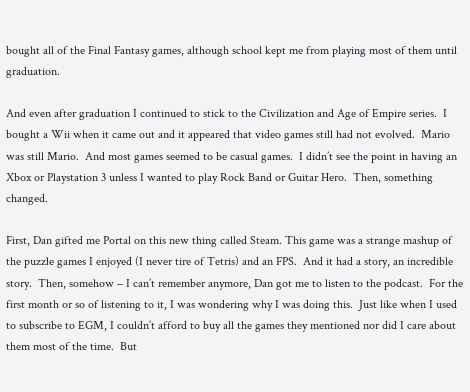bought all of the Final Fantasy games, although school kept me from playing most of them until graduation.

And even after graduation I continued to stick to the Civilization and Age of Empire series.  I bought a Wii when it came out and it appeared that video games still had not evolved.  Mario was still Mario.  And most games seemed to be casual games.  I didn’t see the point in having an Xbox or Playstation 3 unless I wanted to play Rock Band or Guitar Hero.  Then, something changed.

First, Dan gifted me Portal on this new thing called Steam. This game was a strange mashup of the puzzle games I enjoyed (I never tire of Tetris) and an FPS.  And it had a story, an incredible story.  Then, somehow – I can’t remember anymore, Dan got me to listen to the podcast.  For the first month or so of listening to it, I was wondering why I was doing this.  Just like when I used to subscribe to EGM, I couldn’t afford to buy all the games they mentioned nor did I care about them most of the time.  But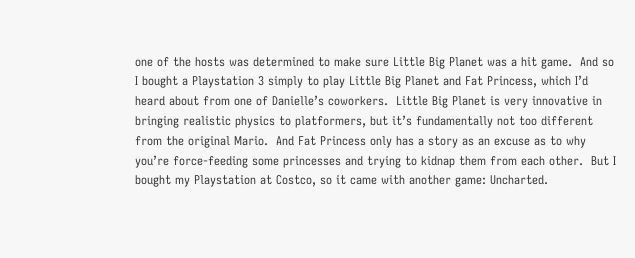one of the hosts was determined to make sure Little Big Planet was a hit game.  And so I bought a Playstation 3 simply to play Little Big Planet and Fat Princess, which I’d heard about from one of Danielle’s coworkers.  Little Big Planet is very innovative in bringing realistic physics to platformers, but it’s fundamentally not too different from the original Mario.  And Fat Princess only has a story as an excuse as to why you’re force-feeding some princesses and trying to kidnap them from each other.  But I bought my Playstation at Costco, so it came with another game: Uncharted.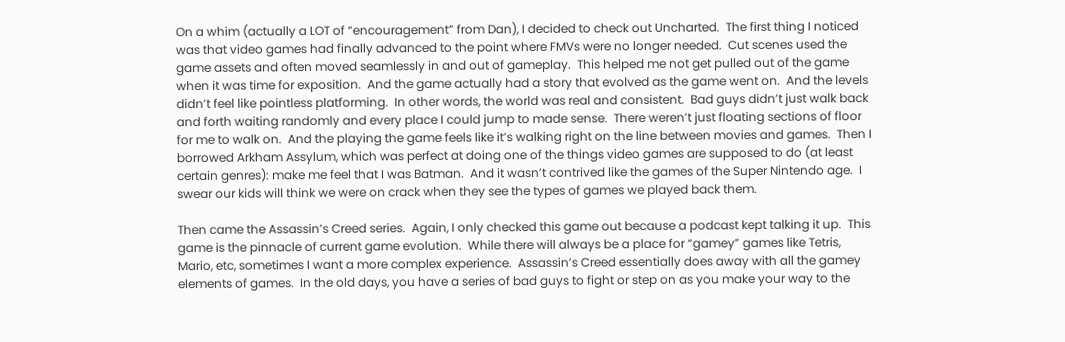On a whim (actually a LOT of “encouragement” from Dan), I decided to check out Uncharted.  The first thing I noticed was that video games had finally advanced to the point where FMVs were no longer needed.  Cut scenes used the game assets and often moved seamlessly in and out of gameplay.  This helped me not get pulled out of the game when it was time for exposition.  And the game actually had a story that evolved as the game went on.  And the levels didn’t feel like pointless platforming.  In other words, the world was real and consistent.  Bad guys didn’t just walk back and forth waiting randomly and every place I could jump to made sense.  There weren’t just floating sections of floor for me to walk on.  And the playing the game feels like it’s walking right on the line between movies and games.  Then I borrowed Arkham Assylum, which was perfect at doing one of the things video games are supposed to do (at least certain genres): make me feel that I was Batman.  And it wasn’t contrived like the games of the Super Nintendo age.  I swear our kids will think we were on crack when they see the types of games we played back them.

Then came the Assassin’s Creed series.  Again, I only checked this game out because a podcast kept talking it up.  This game is the pinnacle of current game evolution.  While there will always be a place for “gamey” games like Tetris, Mario, etc, sometimes I want a more complex experience.  Assassin’s Creed essentially does away with all the gamey elements of games.  In the old days, you have a series of bad guys to fight or step on as you make your way to the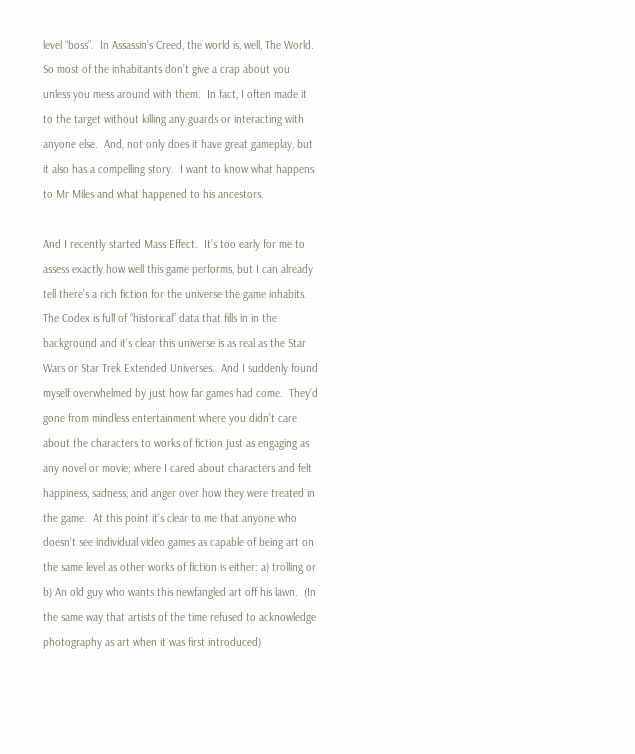level “boss”.  In Assassin’s Creed, the world is, well, The World.  So most of the inhabitants don’t give a crap about you unless you mess around with them.  In fact, I often made it to the target without killing any guards or interacting with anyone else.  And, not only does it have great gameplay, but it also has a compelling story.  I want to know what happens to Mr Miles and what happened to his ancestors.

And I recently started Mass Effect.  It’s too early for me to assess exactly how well this game performs, but I can already tell there’s a rich fiction for the universe the game inhabits.  The Codex is full of “historical” data that fills in in the background and it’s clear this universe is as real as the Star Wars or Star Trek Extended Universes.  And I suddenly found myself overwhelmed by just how far games had come.  They’d gone from mindless entertainment where you didn’t care about the characters to works of fiction just as engaging as any novel or movie; where I cared about characters and felt happiness, sadness, and anger over how they were treated in the game.  At this point it’s clear to me that anyone who doesn’t see individual video games as capable of being art on the same level as other works of fiction is either: a) trolling or b) An old guy who wants this newfangled art off his lawn.  (In the same way that artists of the time refused to acknowledge photography as art when it was first introduced)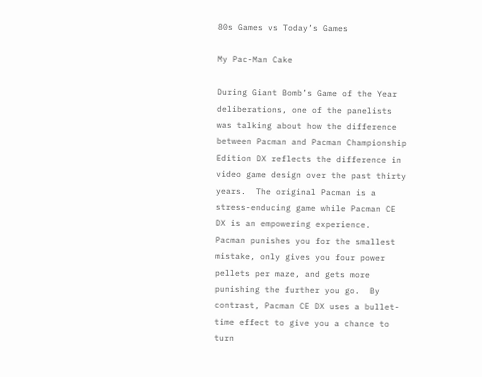80s Games vs Today’s Games

My Pac-Man Cake

During Giant Bomb’s Game of the Year deliberations, one of the panelists was talking about how the difference between Pacman and Pacman Championship Edition DX reflects the difference in video game design over the past thirty years.  The original Pacman is a stress-enducing game while Pacman CE DX is an empowering experience.  Pacman punishes you for the smallest mistake, only gives you four power pellets per maze, and gets more punishing the further you go.  By contrast, Pacman CE DX uses a bullet-time effect to give you a chance to turn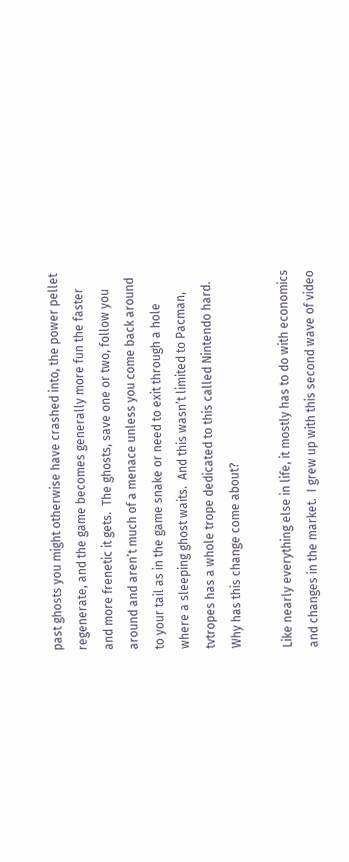past ghosts you might otherwise have crashed into, the power pellet regenerate, and the game becomes generally more fun the faster and more frenetic it gets.  The ghosts, save one or two, follow you around and aren’t much of a menace unless you come back around to your tail as in the game snake or need to exit through a hole where a sleeping ghost waits.  And this wasn’t limited to Pacman, tvtropes has a whole trope dedicated to this called Nintendo hard.  Why has this change come about?

Like nearly everything else in life, it mostly has to do with economics and changes in the market.  I grew up with this second wave of video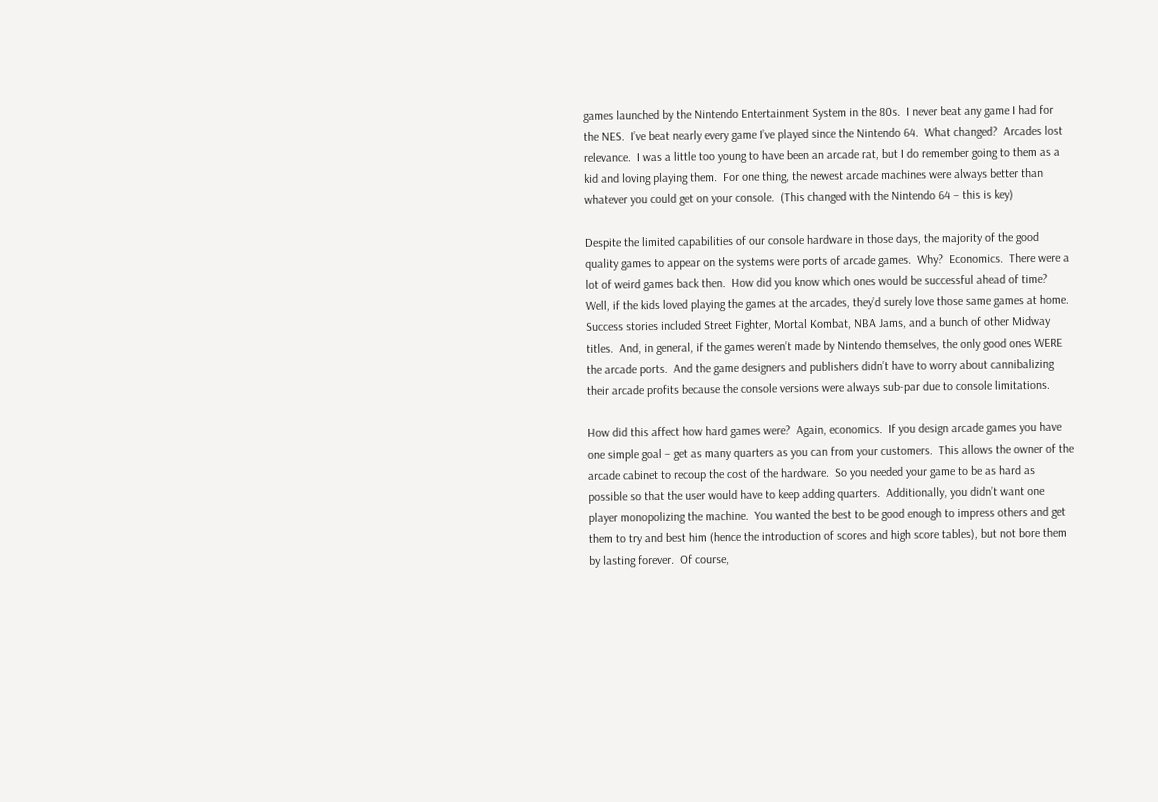games launched by the Nintendo Entertainment System in the 80s.  I never beat any game I had for the NES.  I’ve beat nearly every game I’ve played since the Nintendo 64.  What changed?  Arcades lost relevance.  I was a little too young to have been an arcade rat, but I do remember going to them as a kid and loving playing them.  For one thing, the newest arcade machines were always better than whatever you could get on your console.  (This changed with the Nintendo 64 – this is key)

Despite the limited capabilities of our console hardware in those days, the majority of the good quality games to appear on the systems were ports of arcade games.  Why?  Economics.  There were a lot of weird games back then.  How did you know which ones would be successful ahead of time?  Well, if the kids loved playing the games at the arcades, they’d surely love those same games at home.  Success stories included Street Fighter, Mortal Kombat, NBA Jams, and a bunch of other Midway titles.  And, in general, if the games weren’t made by Nintendo themselves, the only good ones WERE the arcade ports.  And the game designers and publishers didn’t have to worry about cannibalizing their arcade profits because the console versions were always sub-par due to console limitations.

How did this affect how hard games were?  Again, economics.  If you design arcade games you have one simple goal – get as many quarters as you can from your customers.  This allows the owner of the arcade cabinet to recoup the cost of the hardware.  So you needed your game to be as hard as possible so that the user would have to keep adding quarters.  Additionally, you didn’t want one player monopolizing the machine.  You wanted the best to be good enough to impress others and get them to try and best him (hence the introduction of scores and high score tables), but not bore them by lasting forever.  Of course,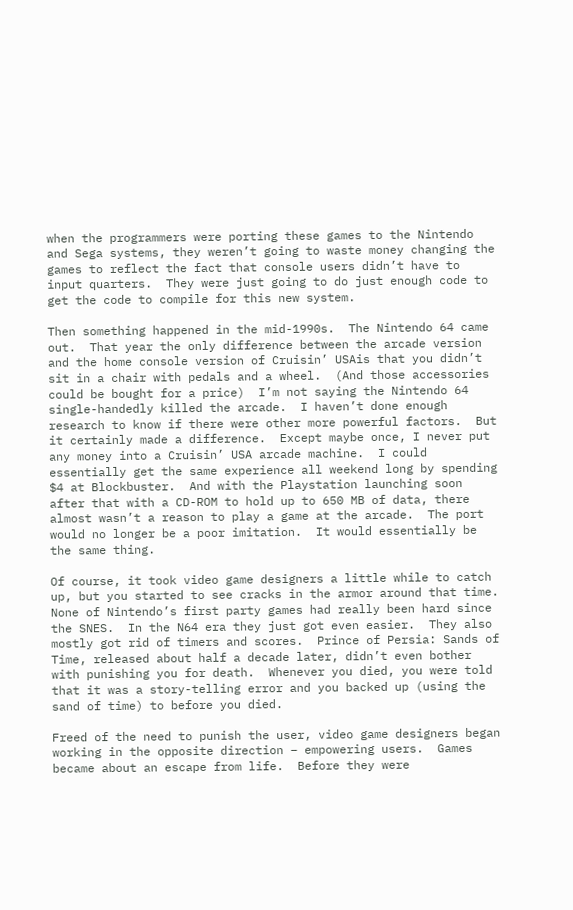when the programmers were porting these games to the Nintendo and Sega systems, they weren’t going to waste money changing the games to reflect the fact that console users didn’t have to input quarters.  They were just going to do just enough code to get the code to compile for this new system.

Then something happened in the mid-1990s.  The Nintendo 64 came out.  That year the only difference between the arcade version and the home console version of Cruisin’ USAis that you didn’t sit in a chair with pedals and a wheel.  (And those accessories could be bought for a price)  I’m not saying the Nintendo 64 single-handedly killed the arcade.  I haven’t done enough research to know if there were other more powerful factors.  But it certainly made a difference.  Except maybe once, I never put any money into a Cruisin’ USA arcade machine.  I could essentially get the same experience all weekend long by spending $4 at Blockbuster.  And with the Playstation launching soon after that with a CD-ROM to hold up to 650 MB of data, there almost wasn’t a reason to play a game at the arcade.  The port would no longer be a poor imitation.  It would essentially be the same thing.

Of course, it took video game designers a little while to catch up, but you started to see cracks in the armor around that time.  None of Nintendo’s first party games had really been hard since the SNES.  In the N64 era they just got even easier.  They also mostly got rid of timers and scores.  Prince of Persia: Sands of Time, released about half a decade later, didn’t even bother with punishing you for death.  Whenever you died, you were told that it was a story-telling error and you backed up (using the sand of time) to before you died.

Freed of the need to punish the user, video game designers began working in the opposite direction – empowering users.  Games became about an escape from life.  Before they were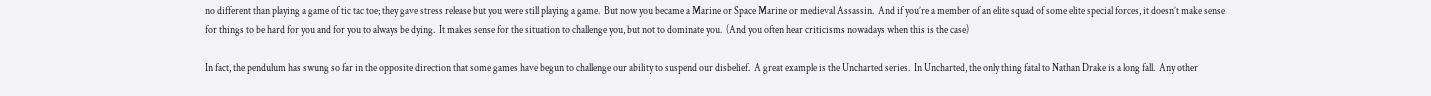no different than playing a game of tic tac toe; they gave stress release but you were still playing a game.  But now you became a Marine or Space Marine or medieval Assassin.  And if you’re a member of an elite squad of some elite special forces, it doesn’t make sense for things to be hard for you and for you to always be dying.  It makes sense for the situation to challenge you, but not to dominate you.  (And you often hear criticisms nowadays when this is the case)

In fact, the pendulum has swung so far in the opposite direction that some games have begun to challenge our ability to suspend our disbelief.  A great example is the Uncharted series.  In Uncharted, the only thing fatal to Nathan Drake is a long fall.  Any other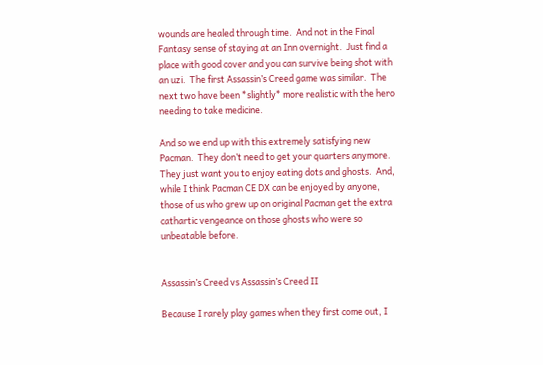wounds are healed through time.  And not in the Final Fantasy sense of staying at an Inn overnight.  Just find a place with good cover and you can survive being shot with an uzi.  The first Assassin’s Creed game was similar.  The next two have been *slightly* more realistic with the hero needing to take medicine.

And so we end up with this extremely satisfying new Pacman.  They don’t need to get your quarters anymore.  They just want you to enjoy eating dots and ghosts.  And, while I think Pacman CE DX can be enjoyed by anyone, those of us who grew up on original Pacman get the extra cathartic vengeance on those ghosts who were so unbeatable before.


Assassin’s Creed vs Assassin’s Creed II

Because I rarely play games when they first come out, I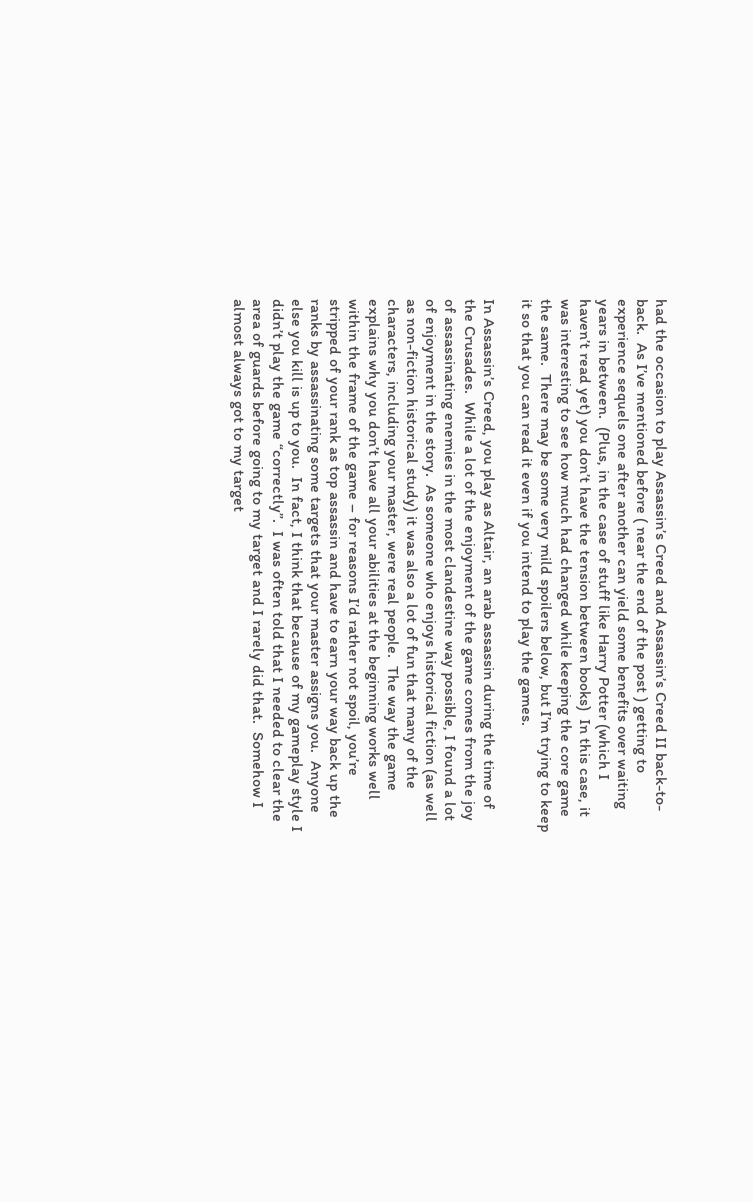had the occasion to play Assassin’s Creed and Assassin’s Creed II back-to-back.  As I’ve mentioned before ( near the end of the post ) getting to experience sequels one after another can yield some benefits over waiting years in between.  (Plus, in the case of stuff like Harry Potter (which I haven’t read yet) you don’t have the tension between books)  In this case, it was interesting to see how much had changed while keeping the core game the same.  There may be some very mild spoilers below, but I’m trying to keep it so that you can read it even if you intend to play the games.

In Assassin’s Creed, you play as Altair, an arab assassin during the time of the Crusades.  While a lot of the enjoyment of the game comes from the joy of assassinating enemies in the most clandestine way possible, I found a lot of enjoyment in the story.  As someone who enjoys historical fiction (as well as non-fiction historical study) it was also a lot of fun that many of the characters, including your master, were real people.  The way the game explains why you don’t have all your abilities at the beginning works well within the frame of the game – for reasons I’d rather not spoil, you’re stripped of your rank as top assassin and have to earn your way back up the ranks by assassinating some targets that your master assigns you.  Anyone else you kill is up to you.  In fact, I think that because of my gameplay style I didn’t play the game “correctly”.  I was often told that I needed to clear the area of guards before going to my target and I rarely did that.  Somehow I almost always got to my target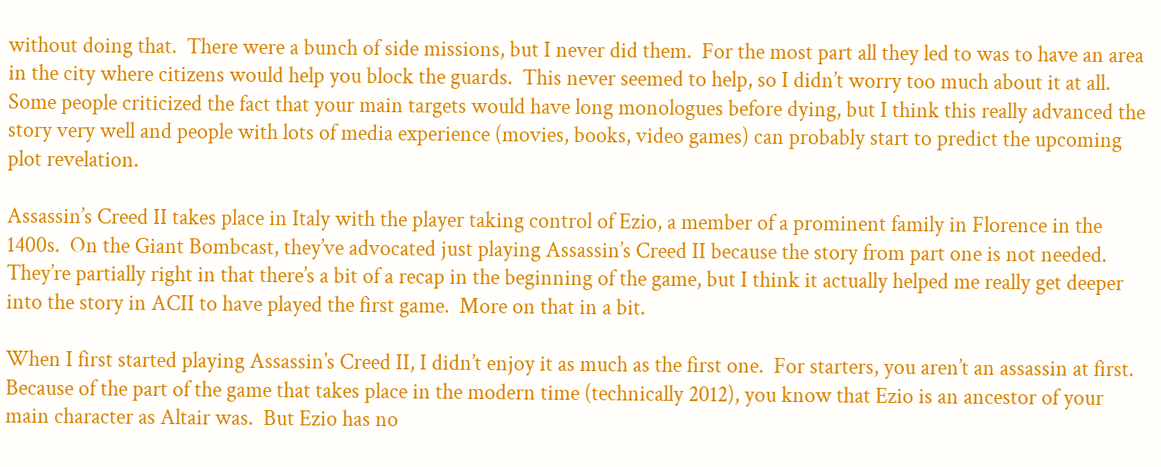without doing that.  There were a bunch of side missions, but I never did them.  For the most part all they led to was to have an area in the city where citizens would help you block the guards.  This never seemed to help, so I didn’t worry too much about it at all.  Some people criticized the fact that your main targets would have long monologues before dying, but I think this really advanced the story very well and people with lots of media experience (movies, books, video games) can probably start to predict the upcoming plot revelation.

Assassin’s Creed II takes place in Italy with the player taking control of Ezio, a member of a prominent family in Florence in the 1400s.  On the Giant Bombcast, they’ve advocated just playing Assassin’s Creed II because the story from part one is not needed.  They’re partially right in that there’s a bit of a recap in the beginning of the game, but I think it actually helped me really get deeper into the story in ACII to have played the first game.  More on that in a bit.

When I first started playing Assassin’s Creed II, I didn’t enjoy it as much as the first one.  For starters, you aren’t an assassin at first.  Because of the part of the game that takes place in the modern time (technically 2012), you know that Ezio is an ancestor of your main character as Altair was.  But Ezio has no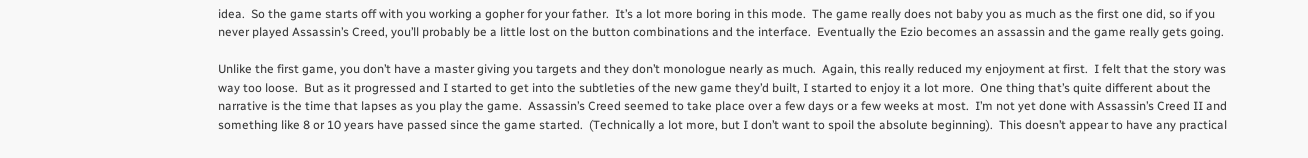idea.  So the game starts off with you working a gopher for your father.  It’s a lot more boring in this mode.  The game really does not baby you as much as the first one did, so if you never played Assassin’s Creed, you’ll probably be a little lost on the button combinations and the interface.  Eventually the Ezio becomes an assassin and the game really gets going.

Unlike the first game, you don’t have a master giving you targets and they don’t monologue nearly as much.  Again, this really reduced my enjoyment at first.  I felt that the story was way too loose.  But as it progressed and I started to get into the subtleties of the new game they’d built, I started to enjoy it a lot more.  One thing that’s quite different about the narrative is the time that lapses as you play the game.  Assassin’s Creed seemed to take place over a few days or a few weeks at most.  I’m not yet done with Assassin’s Creed II and something like 8 or 10 years have passed since the game started.  (Technically a lot more, but I don’t want to spoil the absolute beginning).  This doesn’t appear to have any practical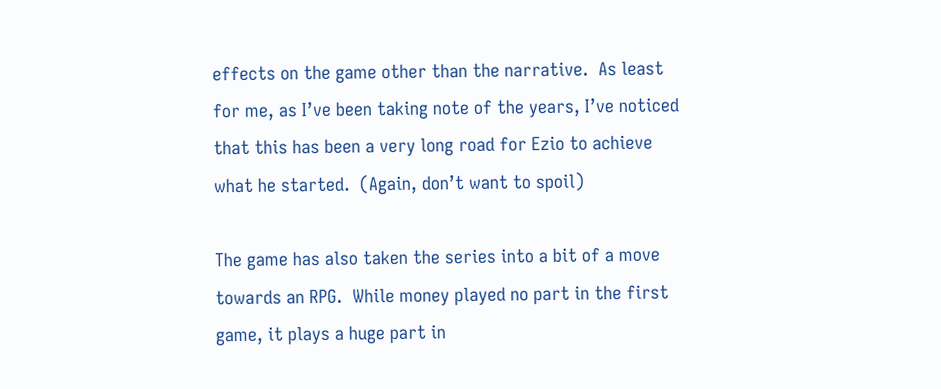effects on the game other than the narrative.  As least for me, as I’ve been taking note of the years, I’ve noticed that this has been a very long road for Ezio to achieve what he started.  (Again, don’t want to spoil)

The game has also taken the series into a bit of a move towards an RPG.  While money played no part in the first game, it plays a huge part in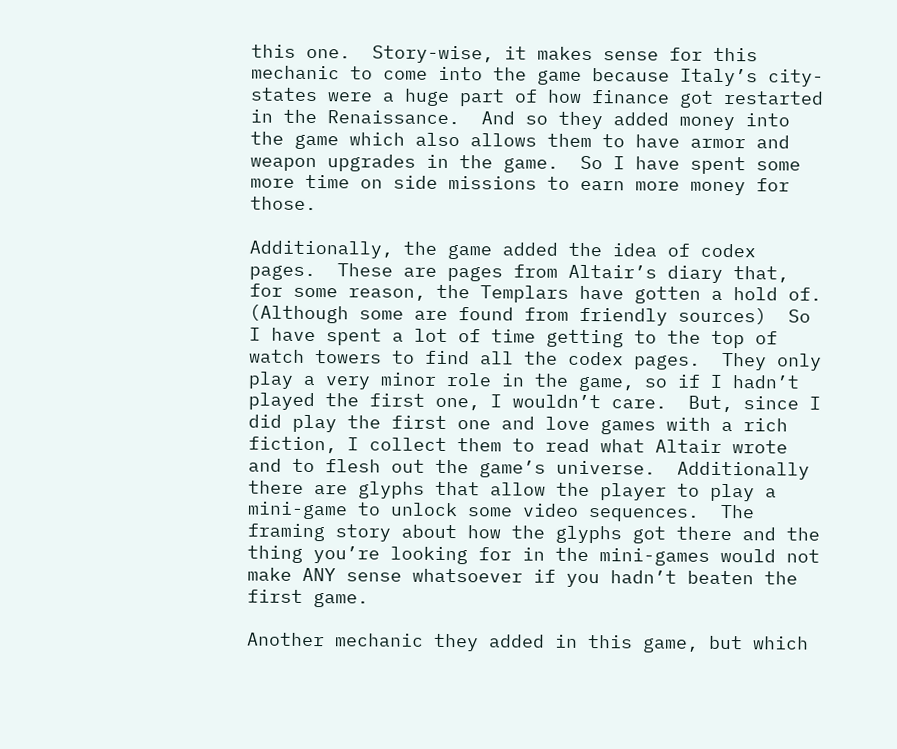this one.  Story-wise, it makes sense for this mechanic to come into the game because Italy’s city-states were a huge part of how finance got restarted in the Renaissance.  And so they added money into the game which also allows them to have armor and weapon upgrades in the game.  So I have spent some more time on side missions to earn more money for those.

Additionally, the game added the idea of codex pages.  These are pages from Altair’s diary that, for some reason, the Templars have gotten a hold of.  (Although some are found from friendly sources)  So I have spent a lot of time getting to the top of watch towers to find all the codex pages.  They only play a very minor role in the game, so if I hadn’t played the first one, I wouldn’t care.  But, since I did play the first one and love games with a rich fiction, I collect them to read what Altair wrote and to flesh out the game’s universe.  Additionally there are glyphs that allow the player to play a mini-game to unlock some video sequences.  The framing story about how the glyphs got there and the thing you’re looking for in the mini-games would not make ANY sense whatsoever if you hadn’t beaten the first game.

Another mechanic they added in this game, but which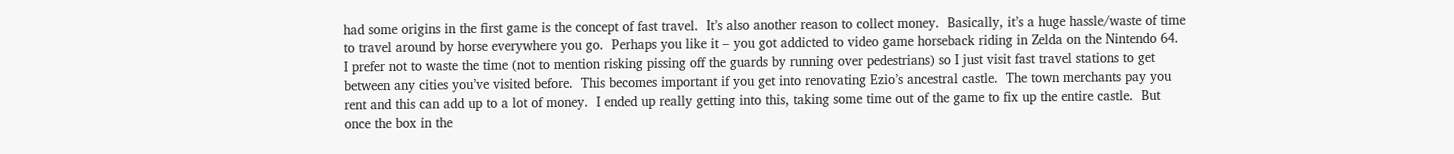had some origins in the first game is the concept of fast travel.  It’s also another reason to collect money.  Basically, it’s a huge hassle/waste of time to travel around by horse everywhere you go.  Perhaps you like it – you got addicted to video game horseback riding in Zelda on the Nintendo 64.  I prefer not to waste the time (not to mention risking pissing off the guards by running over pedestrians) so I just visit fast travel stations to get between any cities you’ve visited before.  This becomes important if you get into renovating Ezio’s ancestral castle.  The town merchants pay you rent and this can add up to a lot of money.  I ended up really getting into this, taking some time out of the game to fix up the entire castle.  But once the box in the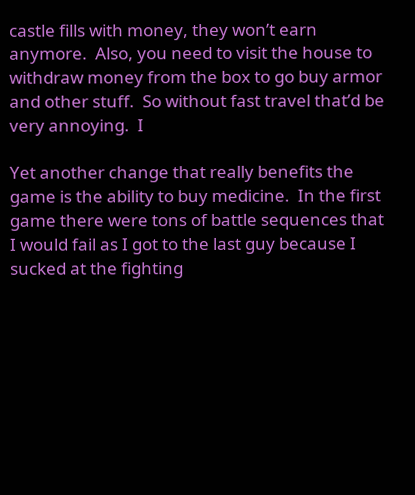castle fills with money, they won’t earn anymore.  Also, you need to visit the house to withdraw money from the box to go buy armor and other stuff.  So without fast travel that’d be very annoying.  I

Yet another change that really benefits the game is the ability to buy medicine.  In the first game there were tons of battle sequences that I would fail as I got to the last guy because I sucked at the fighting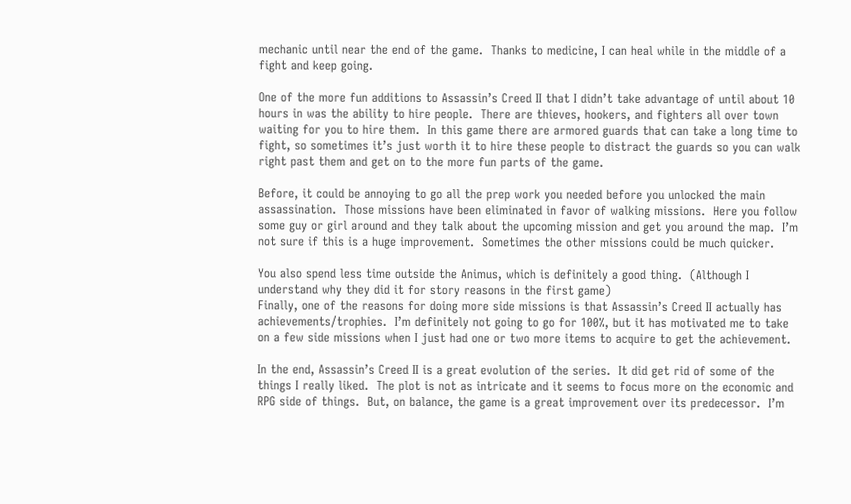mechanic until near the end of the game.  Thanks to medicine, I can heal while in the middle of a fight and keep going.

One of the more fun additions to Assassin’s Creed II that I didn’t take advantage of until about 10 hours in was the ability to hire people.  There are thieves, hookers, and fighters all over town waiting for you to hire them.  In this game there are armored guards that can take a long time to fight, so sometimes it’s just worth it to hire these people to distract the guards so you can walk right past them and get on to the more fun parts of the game.

Before, it could be annoying to go all the prep work you needed before you unlocked the main assassination.  Those missions have been eliminated in favor of walking missions.  Here you follow some guy or girl around and they talk about the upcoming mission and get you around the map.  I’m not sure if this is a huge improvement.  Sometimes the other missions could be much quicker.

You also spend less time outside the Animus, which is definitely a good thing.  (Although I understand why they did it for story reasons in the first game)
Finally, one of the reasons for doing more side missions is that Assassin’s Creed II actually has achievements/trophies.  I’m definitely not going to go for 100%, but it has motivated me to take on a few side missions when I just had one or two more items to acquire to get the achievement.

In the end, Assassin’s Creed II is a great evolution of the series.  It did get rid of some of the things I really liked.  The plot is not as intricate and it seems to focus more on the economic and RPG side of things.  But, on balance, the game is a great improvement over its predecessor.  I’m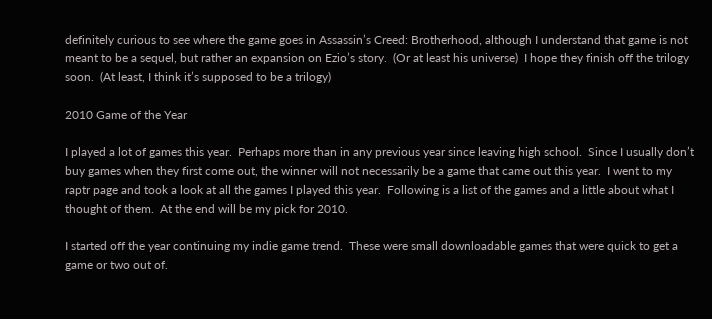definitely curious to see where the game goes in Assassin’s Creed: Brotherhood, although I understand that game is not meant to be a sequel, but rather an expansion on Ezio’s story.  (Or at least his universe)  I hope they finish off the trilogy soon.  (At least, I think it’s supposed to be a trilogy)

2010 Game of the Year

I played a lot of games this year.  Perhaps more than in any previous year since leaving high school.  Since I usually don’t buy games when they first come out, the winner will not necessarily be a game that came out this year.  I went to my raptr page and took a look at all the games I played this year.  Following is a list of the games and a little about what I thought of them.  At the end will be my pick for 2010.

I started off the year continuing my indie game trend.  These were small downloadable games that were quick to get a game or two out of.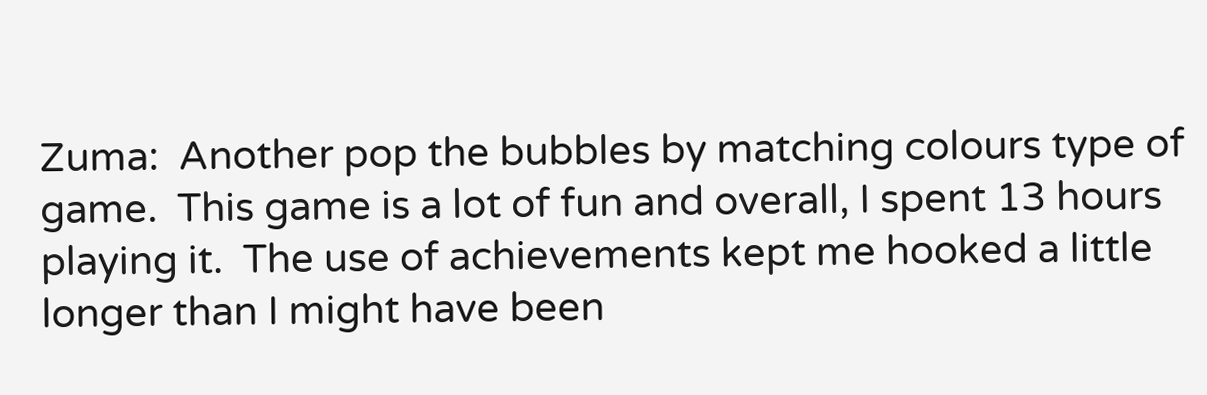Zuma:  Another pop the bubbles by matching colours type of game.  This game is a lot of fun and overall, I spent 13 hours playing it.  The use of achievements kept me hooked a little longer than I might have been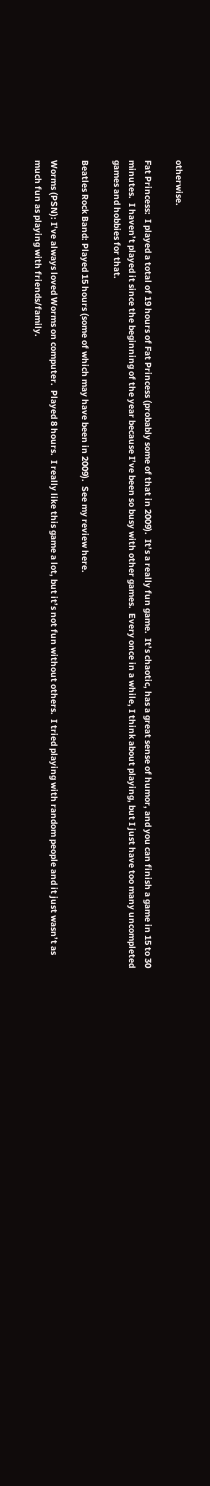otherwise.

Fat Princess:  I played a total of 19 hours of Fat Princess (probably some of that in 2009).  It’s a really fun game.  It’s chaotic, has a great sense of humor, and you can finish a game in 15 to 30 minutes.  I haven’t played it since the beginning of the year because I’ve been so busy with other games.  Every once in a while, I think about playing, but I just have too many uncompleted games and hobbies for that.

Beatles Rock Band: Played 15 hours (some of which may have been in 2009).  See my review here.

Worms (PSN): I’ve always loved Worms on computer.  Played 8 hours.  I really like this game a lot, but it’s not fun without others.  I tried playing with random people and it just wasn’t as much fun as playing with friends/family.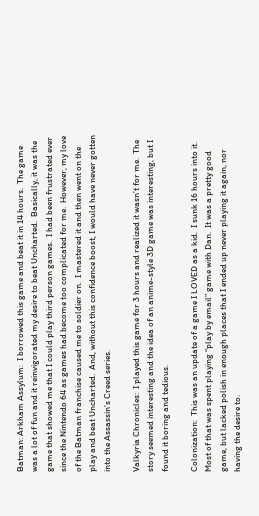Batman: Arkham Assylum:  I borrowed this game and beat it in 14 hours.  The game was a lot of fun and it reinvigorated my desire to beat Uncharted.  Basically, it was the game that showed me that I could play third person games.  I had been frustrated ever since the Nintendo 64 as games had become too complicated for me.  However, my love of the Batman franchise caused me to soldier on.  I mastered it and then went on the play and beat Uncharted.  And, without this confidence boost, I would have never gotten into the Assassin’s Creed series.

Valkyria Chronicles:  I played this game for 3 hours and realized it wasn’t for me.  The story seemed interesting and the idea of an anime-style 3D game was interesting, but I found it boring and tedious.

Colonization:  This was an update of a game I LOVED as a kid.  I sunk 16 hours into it.  Most of that was spent playing “play by email” game with Dan.  It was a pretty good game, but lacked polish in enough places that I ended up never playing it again, nor having the desire to.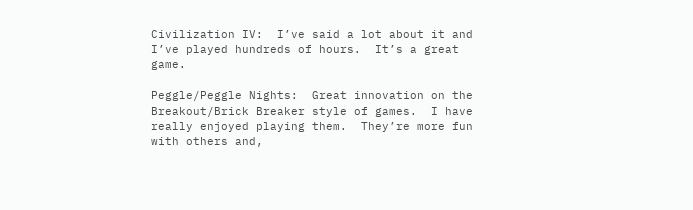Civilization IV:  I’ve said a lot about it and I’ve played hundreds of hours.  It’s a great game.

Peggle/Peggle Nights:  Great innovation on the Breakout/Brick Breaker style of games.  I have really enjoyed playing them.  They’re more fun with others and,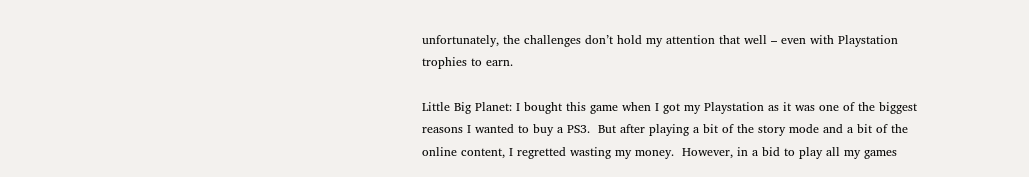unfortunately, the challenges don’t hold my attention that well – even with Playstation trophies to earn.

Little Big Planet: I bought this game when I got my Playstation as it was one of the biggest reasons I wanted to buy a PS3.  But after playing a bit of the story mode and a bit of the online content, I regretted wasting my money.  However, in a bid to play all my games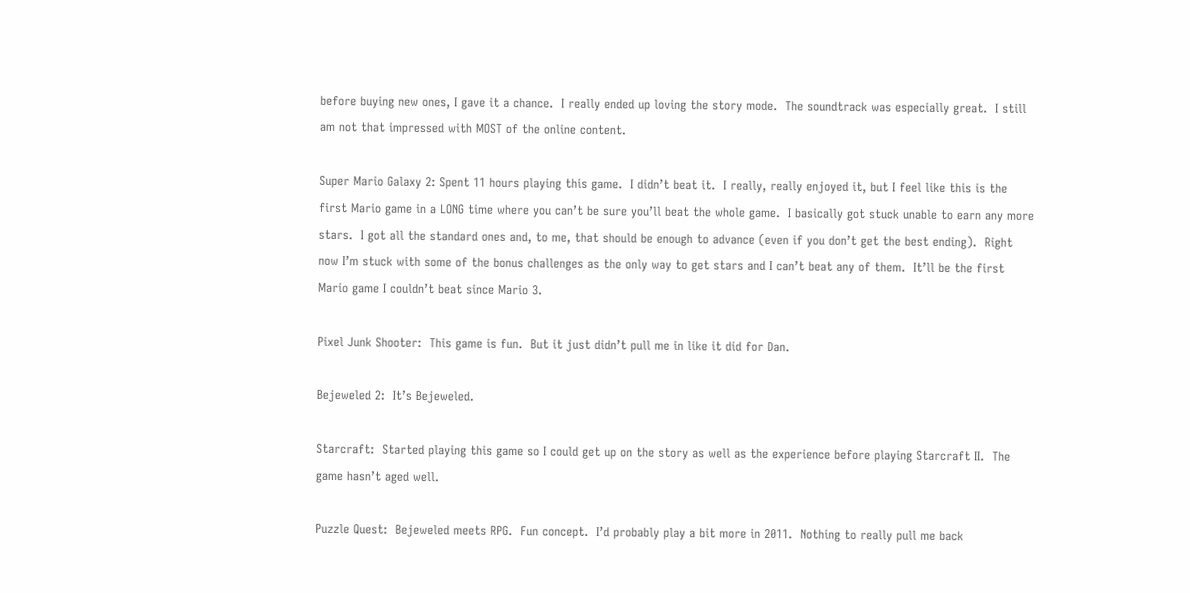before buying new ones, I gave it a chance.  I really ended up loving the story mode.  The soundtrack was especially great.  I still am not that impressed with MOST of the online content.

Super Mario Galaxy 2: Spent 11 hours playing this game.  I didn’t beat it.  I really, really enjoyed it, but I feel like this is the first Mario game in a LONG time where you can’t be sure you’ll beat the whole game.  I basically got stuck unable to earn any more stars.  I got all the standard ones and, to me, that should be enough to advance (even if you don’t get the best ending).  Right now I’m stuck with some of the bonus challenges as the only way to get stars and I can’t beat any of them.  It’ll be the first Mario game I couldn’t beat since Mario 3.

Pixel Junk Shooter:  This game is fun.  But it just didn’t pull me in like it did for Dan.

Bejeweled 2:  It’s Bejeweled.

Starcraft:  Started playing this game so I could get up on the story as well as the experience before playing Starcraft II.  The game hasn’t aged well.

Puzzle Quest:  Bejeweled meets RPG.  Fun concept.  I’d probably play a bit more in 2011.  Nothing to really pull me back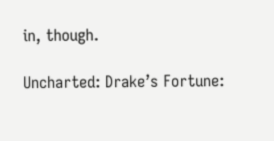in, though.

Uncharted: Drake’s Fortune: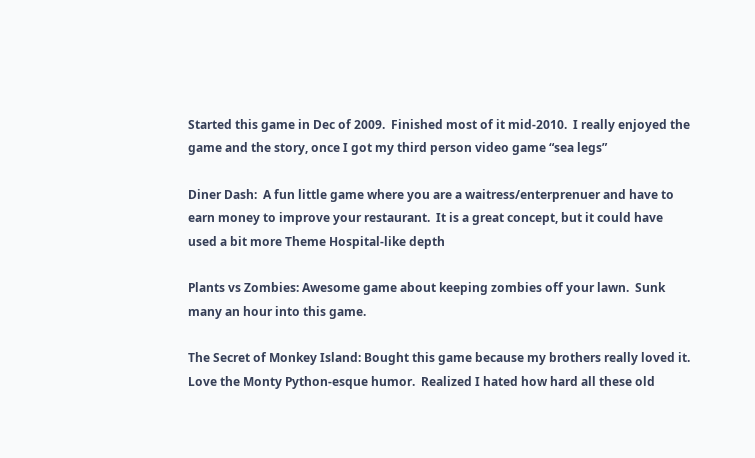Started this game in Dec of 2009.  Finished most of it mid-2010.  I really enjoyed the game and the story, once I got my third person video game “sea legs”

Diner Dash:  A fun little game where you are a waitress/enterprenuer and have to earn money to improve your restaurant.  It is a great concept, but it could have used a bit more Theme Hospital-like depth

Plants vs Zombies: Awesome game about keeping zombies off your lawn.  Sunk many an hour into this game.

The Secret of Monkey Island: Bought this game because my brothers really loved it.  Love the Monty Python-esque humor.  Realized I hated how hard all these old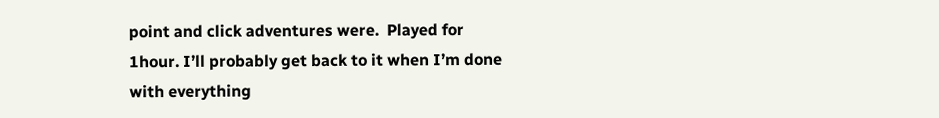point and click adventures were.  Played for 1hour. I’ll probably get back to it when I’m done with everything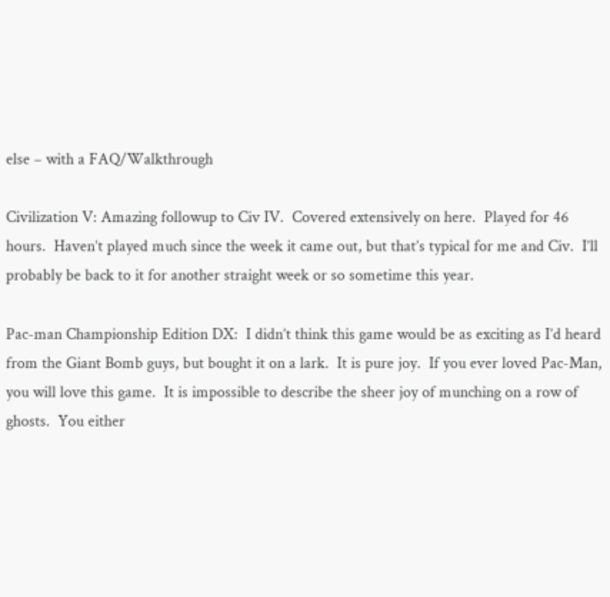else – with a FAQ/Walkthrough

Civilization V: Amazing followup to Civ IV.  Covered extensively on here.  Played for 46 hours.  Haven’t played much since the week it came out, but that’s typical for me and Civ.  I’ll probably be back to it for another straight week or so sometime this year.

Pac-man Championship Edition DX:  I didn’t think this game would be as exciting as I’d heard from the Giant Bomb guys, but bought it on a lark.  It is pure joy.  If you ever loved Pac-Man, you will love this game.  It is impossible to describe the sheer joy of munching on a row of ghosts.  You either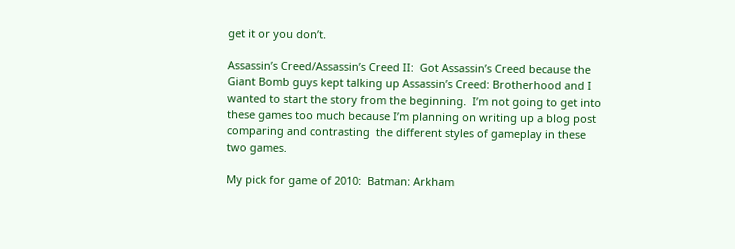get it or you don’t.

Assassin’s Creed/Assassin’s Creed II:  Got Assassin’s Creed because the Giant Bomb guys kept talking up Assassin’s Creed: Brotherhood and I wanted to start the story from the beginning.  I’m not going to get into these games too much because I’m planning on writing up a blog post comparing and contrasting  the different styles of gameplay in these two games.

My pick for game of 2010:  Batman: Arkham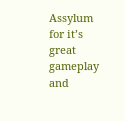Assylum for it’s great gameplay and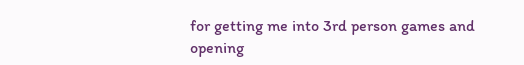for getting me into 3rd person games and opening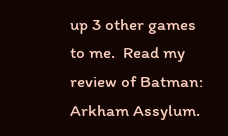up 3 other games to me.  Read my review of Batman: Arkham Assylum.